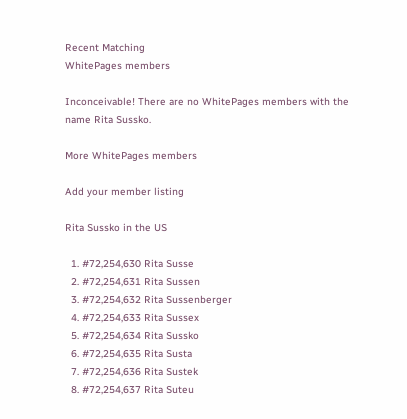Recent Matching
WhitePages members

Inconceivable! There are no WhitePages members with the name Rita Sussko.

More WhitePages members

Add your member listing

Rita Sussko in the US

  1. #72,254,630 Rita Susse
  2. #72,254,631 Rita Sussen
  3. #72,254,632 Rita Sussenberger
  4. #72,254,633 Rita Sussex
  5. #72,254,634 Rita Sussko
  6. #72,254,635 Rita Susta
  7. #72,254,636 Rita Sustek
  8. #72,254,637 Rita Suteu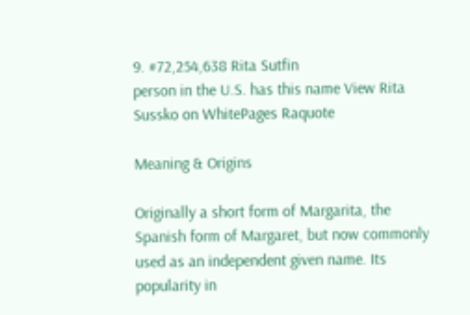9. #72,254,638 Rita Sutfin
person in the U.S. has this name View Rita Sussko on WhitePages Raquote

Meaning & Origins

Originally a short form of Margarita, the Spanish form of Margaret, but now commonly used as an independent given name. Its popularity in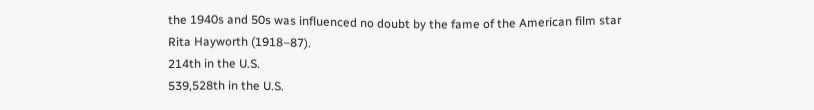the 1940s and 50s was influenced no doubt by the fame of the American film star Rita Hayworth (1918–87).
214th in the U.S.
539,528th in the U.S.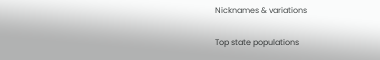Nicknames & variations

Top state populations